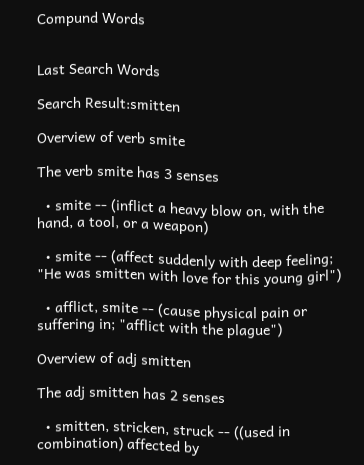Compund Words


Last Search Words

Search Result:smitten

Overview of verb smite

The verb smite has 3 senses

  • smite -- (inflict a heavy blow on, with the hand, a tool, or a weapon)

  • smite -- (affect suddenly with deep feeling; "He was smitten with love for this young girl")

  • afflict, smite -- (cause physical pain or suffering in; "afflict with the plague")

Overview of adj smitten

The adj smitten has 2 senses

  • smitten, stricken, struck -- ((used in combination) affected by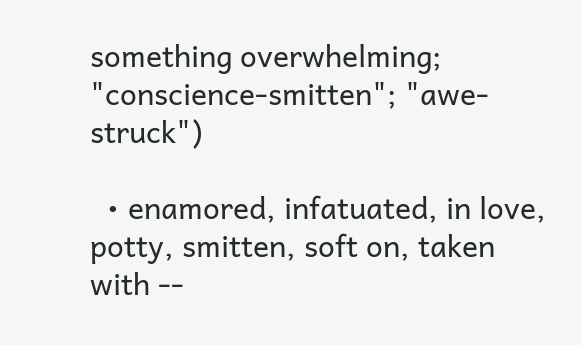something overwhelming; "conscience-smitten"; "awe-struck")

  • enamored, infatuated, in love, potty, smitten, soft on, taken with --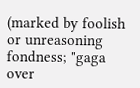(marked by foolish or unreasoning fondness; "gaga over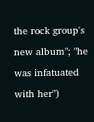the rock group's new album"; "he was infatuated with her")